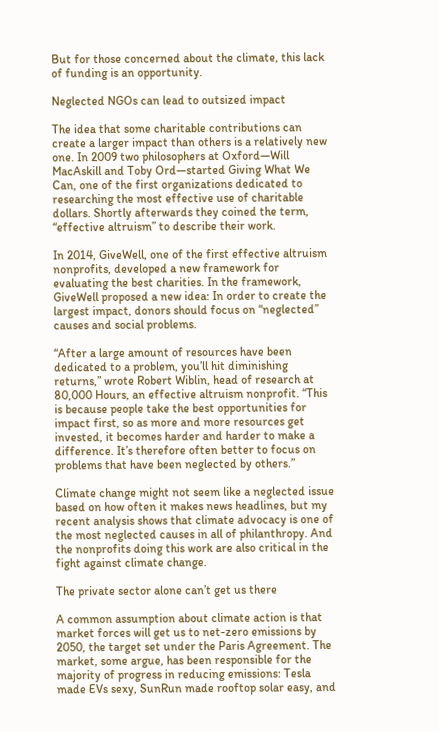But for those concerned about the climate, this lack of funding is an opportunity.

Neglected NGOs can lead to outsized impact

The idea that some charitable contributions can create a larger impact than others is a relatively new one. In 2009 two philosophers at Oxford—Will MacAskill and Toby Ord—started Giving What We Can, one of the first organizations dedicated to researching the most effective use of charitable dollars. Shortly afterwards they coined the term, “effective altruism” to describe their work.

In 2014, GiveWell, one of the first effective altruism nonprofits, developed a new framework for evaluating the best charities. In the framework, GiveWell proposed a new idea: In order to create the largest impact, donors should focus on “neglected” causes and social problems.

“After a large amount of resources have been dedicated to a problem, you’ll hit diminishing returns,” wrote Robert Wiblin, head of research at 80,000 Hours, an effective altruism nonprofit. “This is because people take the best opportunities for impact first, so as more and more resources get invested, it becomes harder and harder to make a difference. It’s therefore often better to focus on problems that have been neglected by others.”

Climate change might not seem like a neglected issue based on how often it makes news headlines, but my recent analysis shows that climate advocacy is one of the most neglected causes in all of philanthropy. And the nonprofits doing this work are also critical in the fight against climate change.

The private sector alone can’t get us there

A common assumption about climate action is that market forces will get us to net-zero emissions by 2050, the target set under the Paris Agreement. The market, some argue, has been responsible for the majority of progress in reducing emissions: Tesla made EVs sexy, SunRun made rooftop solar easy, and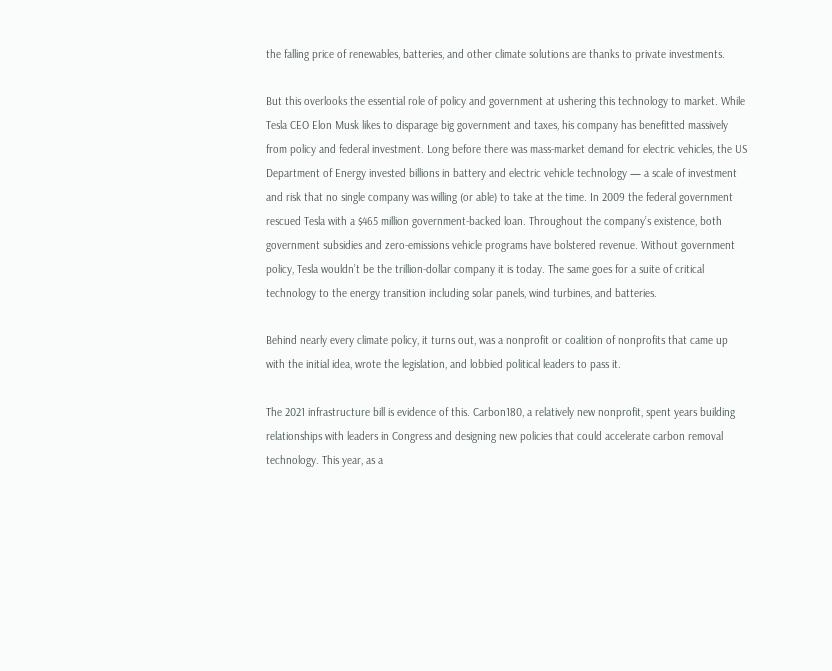the falling price of renewables, batteries, and other climate solutions are thanks to private investments.

But this overlooks the essential role of policy and government at ushering this technology to market. While Tesla CEO Elon Musk likes to disparage big government and taxes, his company has benefitted massively from policy and federal investment. Long before there was mass-market demand for electric vehicles, the US Department of Energy invested billions in battery and electric vehicle technology — a scale of investment and risk that no single company was willing (or able) to take at the time. In 2009 the federal government rescued Tesla with a $465 million government-backed loan. Throughout the company’s existence, both government subsidies and zero-emissions vehicle programs have bolstered revenue. Without government policy, Tesla wouldn’t be the trillion-dollar company it is today. The same goes for a suite of critical technology to the energy transition including solar panels, wind turbines, and batteries.

Behind nearly every climate policy, it turns out, was a nonprofit or coalition of nonprofits that came up with the initial idea, wrote the legislation, and lobbied political leaders to pass it.

The 2021 infrastructure bill is evidence of this. Carbon180, a relatively new nonprofit, spent years building relationships with leaders in Congress and designing new policies that could accelerate carbon removal technology. This year, as a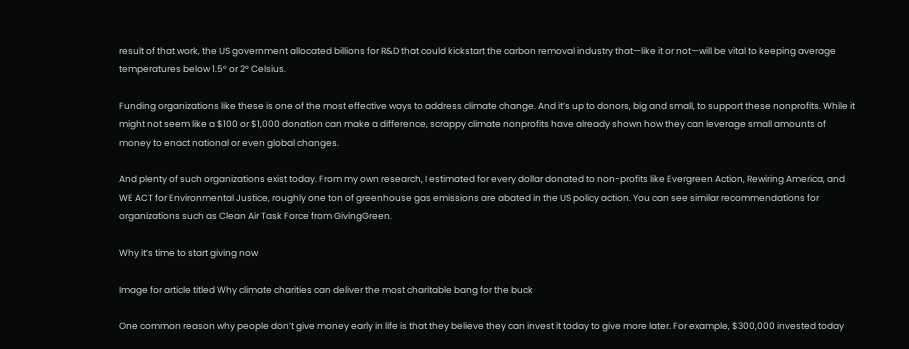result of that work, the US government allocated billions for R&D that could kickstart the carbon removal industry that—like it or not—will be vital to keeping average temperatures below 1.5° or 2° Celsius.

Funding organizations like these is one of the most effective ways to address climate change. And it’s up to donors, big and small, to support these nonprofits. While it might not seem like a $100 or $1,000 donation can make a difference, scrappy climate nonprofits have already shown how they can leverage small amounts of money to enact national or even global changes.

And plenty of such organizations exist today. From my own research, I estimated for every dollar donated to non-profits like Evergreen Action, Rewiring America, and WE ACT for Environmental Justice, roughly one ton of greenhouse gas emissions are abated in the US policy action. You can see similar recommendations for organizations such as Clean Air Task Force from GivingGreen.

Why it’s time to start giving now

Image for article titled Why climate charities can deliver the most charitable bang for the buck

One common reason why people don’t give money early in life is that they believe they can invest it today to give more later. For example, $300,000 invested today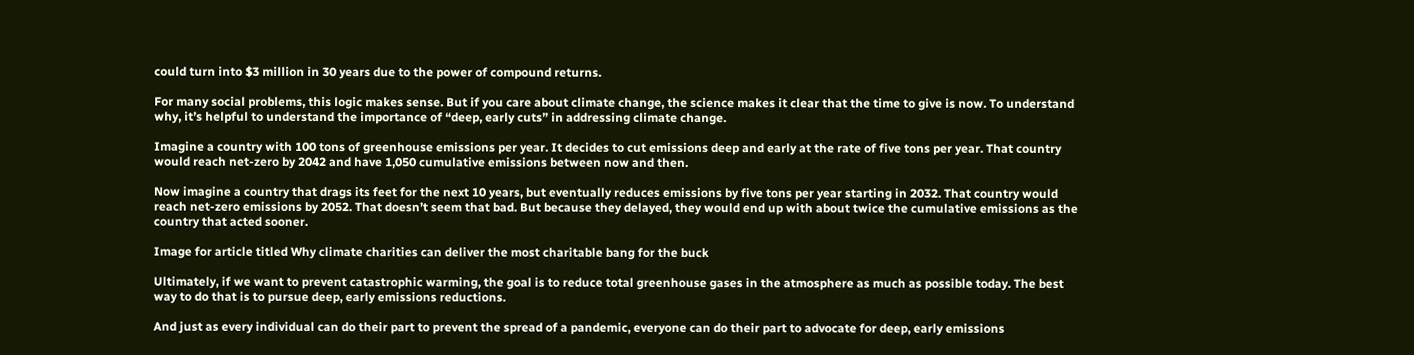could turn into $3 million in 30 years due to the power of compound returns.

For many social problems, this logic makes sense. But if you care about climate change, the science makes it clear that the time to give is now. To understand why, it’s helpful to understand the importance of “deep, early cuts” in addressing climate change.

Imagine a country with 100 tons of greenhouse emissions per year. It decides to cut emissions deep and early at the rate of five tons per year. That country would reach net-zero by 2042 and have 1,050 cumulative emissions between now and then.

Now imagine a country that drags its feet for the next 10 years, but eventually reduces emissions by five tons per year starting in 2032. That country would reach net-zero emissions by 2052. That doesn’t seem that bad. But because they delayed, they would end up with about twice the cumulative emissions as the country that acted sooner.

Image for article titled Why climate charities can deliver the most charitable bang for the buck

Ultimately, if we want to prevent catastrophic warming, the goal is to reduce total greenhouse gases in the atmosphere as much as possible today. The best way to do that is to pursue deep, early emissions reductions.

And just as every individual can do their part to prevent the spread of a pandemic, everyone can do their part to advocate for deep, early emissions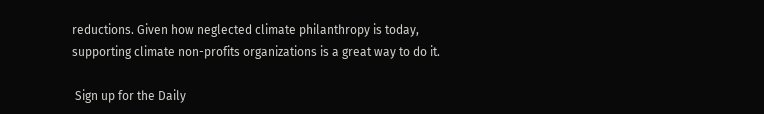reductions. Given how neglected climate philanthropy is today, supporting climate non-profits organizations is a great way to do it.

 Sign up for the Daily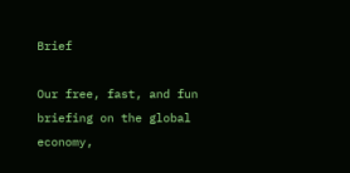Brief

Our free, fast, and fun briefing on the global economy,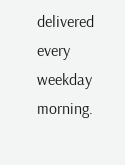delivered every weekday morning.